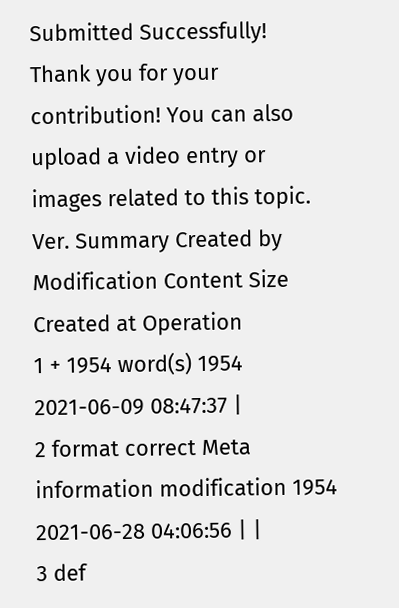Submitted Successfully!
Thank you for your contribution! You can also upload a video entry or images related to this topic.
Ver. Summary Created by Modification Content Size Created at Operation
1 + 1954 word(s) 1954 2021-06-09 08:47:37 |
2 format correct Meta information modification 1954 2021-06-28 04:06:56 | |
3 def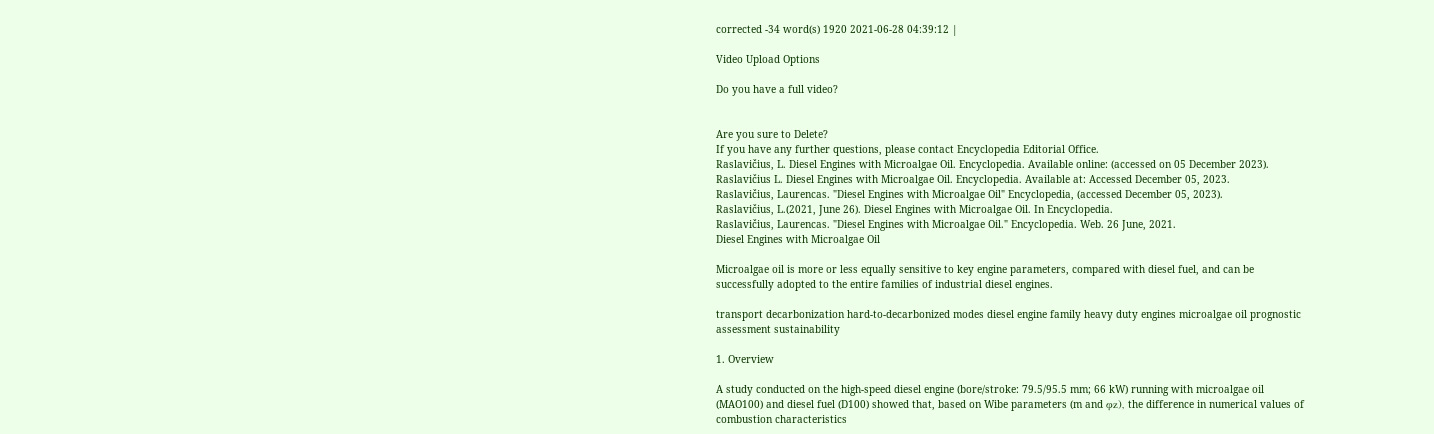corrected -34 word(s) 1920 2021-06-28 04:39:12 |

Video Upload Options

Do you have a full video?


Are you sure to Delete?
If you have any further questions, please contact Encyclopedia Editorial Office.
Raslavičius, L. Diesel Engines with Microalgae Oil. Encyclopedia. Available online: (accessed on 05 December 2023).
Raslavičius L. Diesel Engines with Microalgae Oil. Encyclopedia. Available at: Accessed December 05, 2023.
Raslavičius, Laurencas. "Diesel Engines with Microalgae Oil" Encyclopedia, (accessed December 05, 2023).
Raslavičius, L.(2021, June 26). Diesel Engines with Microalgae Oil. In Encyclopedia.
Raslavičius, Laurencas. "Diesel Engines with Microalgae Oil." Encyclopedia. Web. 26 June, 2021.
Diesel Engines with Microalgae Oil

Microalgae oil is more or less equally sensitive to key engine parameters, compared with diesel fuel, and can be successfully adopted to the entire families of industrial diesel engines.

transport decarbonization hard-to-decarbonized modes diesel engine family heavy duty engines microalgae oil prognostic assessment sustainability

1. Overview

A study conducted on the high-speed diesel engine (bore/stroke: 79.5/95.5 mm; 66 kW) running with microalgae oil (MAO100) and diesel fuel (D100) showed that, based on Wibe parameters (m and φz), the difference in numerical values of combustion characteristics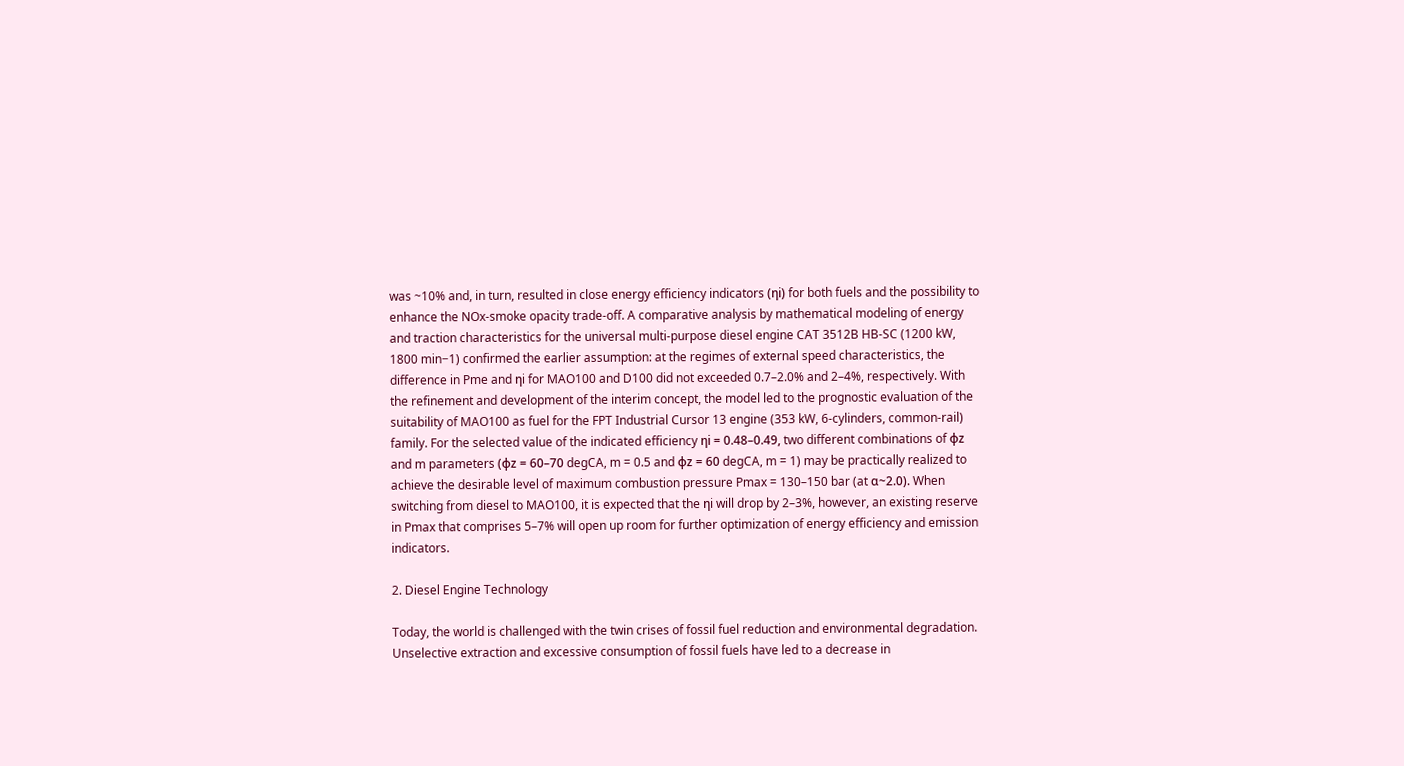was ~10% and, in turn, resulted in close energy efficiency indicators (ηi) for both fuels and the possibility to enhance the NOx-smoke opacity trade-off. A comparative analysis by mathematical modeling of energy and traction characteristics for the universal multi-purpose diesel engine CAT 3512B HB-SC (1200 kW, 1800 min−1) confirmed the earlier assumption: at the regimes of external speed characteristics, the difference in Pme and ηi for MAO100 and D100 did not exceeded 0.7–2.0% and 2–4%, respectively. With the refinement and development of the interim concept, the model led to the prognostic evaluation of the suitability of MAO100 as fuel for the FPT Industrial Cursor 13 engine (353 kW, 6-cylinders, common-rail) family. For the selected value of the indicated efficiency ηi = 0.48–0.49, two different combinations of φz and m parameters (φz = 60–70 degCA, m = 0.5 and φz = 60 degCA, m = 1) may be practically realized to achieve the desirable level of maximum combustion pressure Pmax = 130–150 bar (at α~2.0). When switching from diesel to MAO100, it is expected that the ηi will drop by 2–3%, however, an existing reserve in Pmax that comprises 5–7% will open up room for further optimization of energy efficiency and emission indicators.

2. Diesel Engine Technology

Today, the world is challenged with the twin crises of fossil fuel reduction and environmental degradation. Unselective extraction and excessive consumption of fossil fuels have led to a decrease in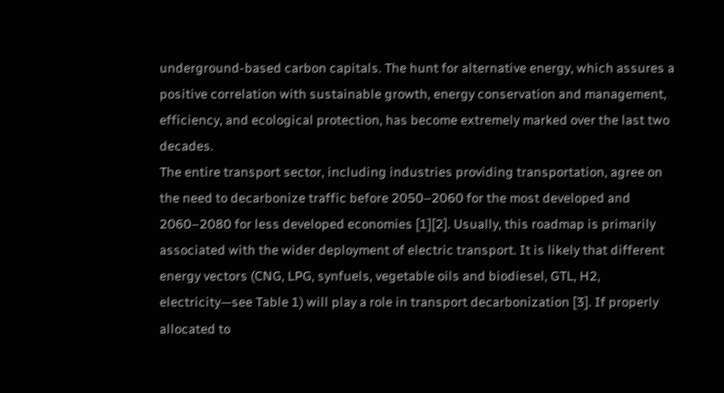underground-based carbon capitals. The hunt for alternative energy, which assures a positive correlation with sustainable growth, energy conservation and management, efficiency, and ecological protection, has become extremely marked over the last two decades.
The entire transport sector, including industries providing transportation, agree on the need to decarbonize traffic before 2050–2060 for the most developed and 2060–2080 for less developed economies [1][2]. Usually, this roadmap is primarily associated with the wider deployment of electric transport. It is likely that different energy vectors (CNG, LPG, synfuels, vegetable oils and biodiesel, GTL, H2, electricity—see Table 1) will play a role in transport decarbonization [3]. If properly allocated to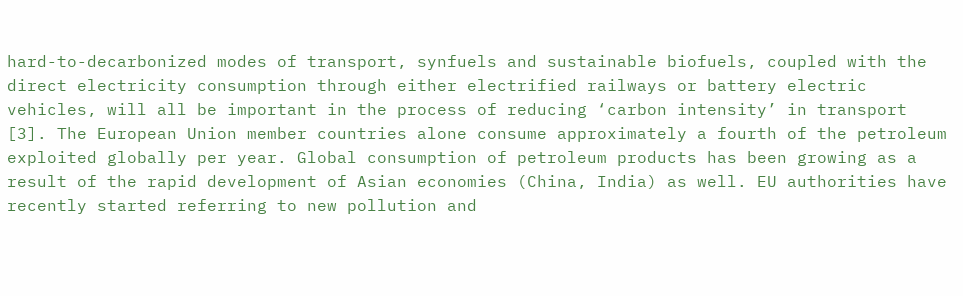hard-to-decarbonized modes of transport, synfuels and sustainable biofuels, coupled with the direct electricity consumption through either electrified railways or battery electric vehicles, will all be important in the process of reducing ‘carbon intensity’ in transport [3]. The European Union member countries alone consume approximately a fourth of the petroleum exploited globally per year. Global consumption of petroleum products has been growing as a result of the rapid development of Asian economies (China, India) as well. EU authorities have recently started referring to new pollution and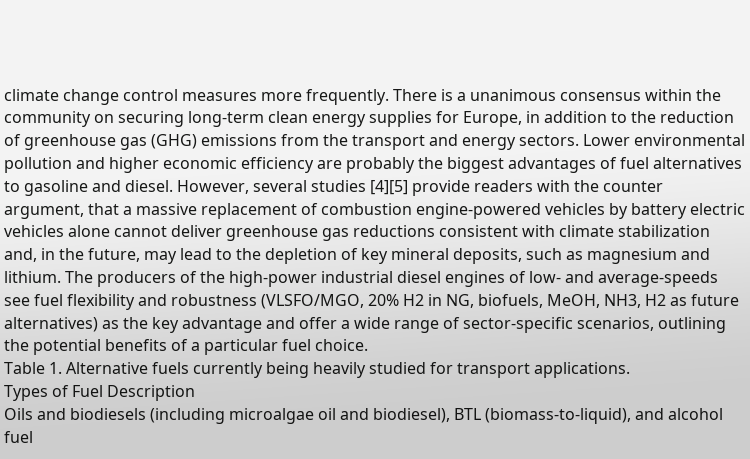climate change control measures more frequently. There is a unanimous consensus within the community on securing long-term clean energy supplies for Europe, in addition to the reduction of greenhouse gas (GHG) emissions from the transport and energy sectors. Lower environmental pollution and higher economic efficiency are probably the biggest advantages of fuel alternatives to gasoline and diesel. However, several studies [4][5] provide readers with the counter argument, that a massive replacement of combustion engine-powered vehicles by battery electric vehicles alone cannot deliver greenhouse gas reductions consistent with climate stabilization and, in the future, may lead to the depletion of key mineral deposits, such as magnesium and lithium. The producers of the high-power industrial diesel engines of low- and average-speeds see fuel flexibility and robustness (VLSFO/MGO, 20% H2 in NG, biofuels, MeOH, NH3, H2 as future alternatives) as the key advantage and offer a wide range of sector-specific scenarios, outlining the potential benefits of a particular fuel choice.
Table 1. Alternative fuels currently being heavily studied for transport applications.
Types of Fuel Description
Oils and biodiesels (including microalgae oil and biodiesel), BTL (biomass-to-liquid), and alcohol fuel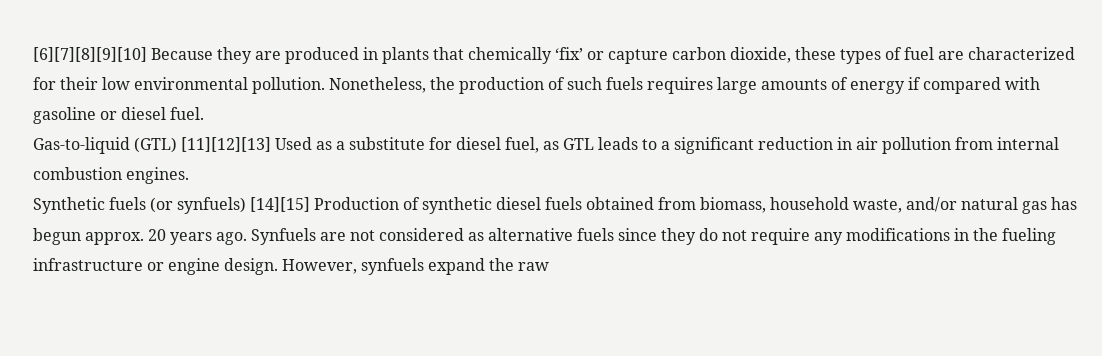[6][7][8][9][10] Because they are produced in plants that chemically ‘fix’ or capture carbon dioxide, these types of fuel are characterized for their low environmental pollution. Nonetheless, the production of such fuels requires large amounts of energy if compared with gasoline or diesel fuel.
Gas-to-liquid (GTL) [11][12][13] Used as a substitute for diesel fuel, as GTL leads to a significant reduction in air pollution from internal combustion engines.
Synthetic fuels (or synfuels) [14][15] Production of synthetic diesel fuels obtained from biomass, household waste, and/or natural gas has begun approx. 20 years ago. Synfuels are not considered as alternative fuels since they do not require any modifications in the fueling infrastructure or engine design. However, synfuels expand the raw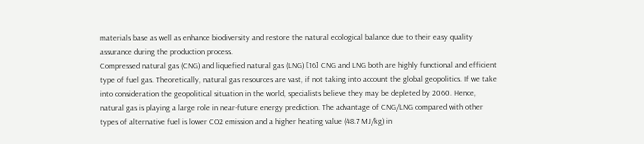materials base as well as enhance biodiversity and restore the natural ecological balance due to their easy quality assurance during the production process.
Compressed natural gas (CNG) and liquefied natural gas (LNG) [16] CNG and LNG both are highly functional and efficient type of fuel gas. Theoretically, natural gas resources are vast, if not taking into account the global geopolitics. If we take into consideration the geopolitical situation in the world, specialists believe they may be depleted by 2060. Hence, natural gas is playing a large role in near-future energy prediction. The advantage of CNG/LNG compared with other types of alternative fuel is lower CO2 emission and a higher heating value (48.7 MJ/kg) in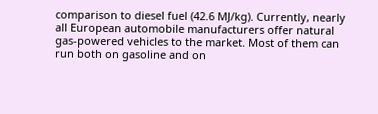comparison to diesel fuel (42.6 MJ/kg). Currently, nearly all European automobile manufacturers offer natural gas-powered vehicles to the market. Most of them can run both on gasoline and on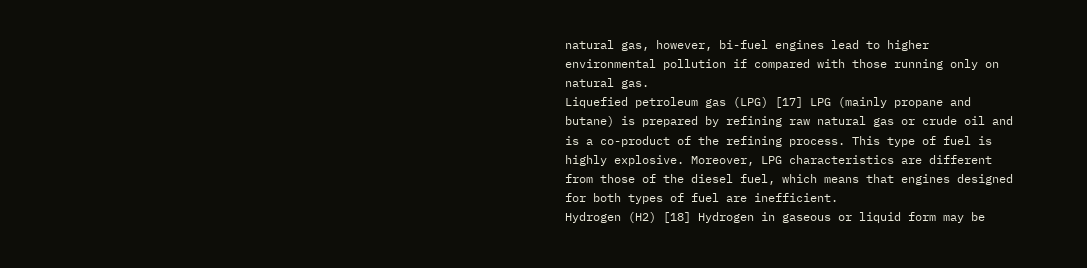natural gas, however, bi-fuel engines lead to higher environmental pollution if compared with those running only on natural gas.
Liquefied petroleum gas (LPG) [17] LPG (mainly propane and butane) is prepared by refining raw natural gas or crude oil and is a co-product of the refining process. This type of fuel is highly explosive. Moreover, LPG characteristics are different from those of the diesel fuel, which means that engines designed for both types of fuel are inefficient.
Hydrogen (H2) [18] Hydrogen in gaseous or liquid form may be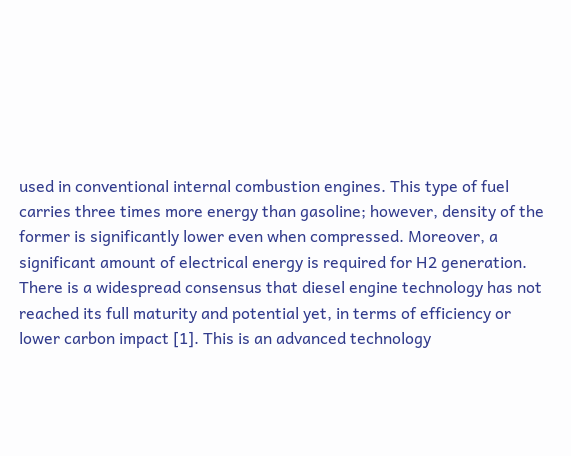used in conventional internal combustion engines. This type of fuel carries three times more energy than gasoline; however, density of the former is significantly lower even when compressed. Moreover, a significant amount of electrical energy is required for H2 generation.
There is a widespread consensus that diesel engine technology has not reached its full maturity and potential yet, in terms of efficiency or lower carbon impact [1]. This is an advanced technology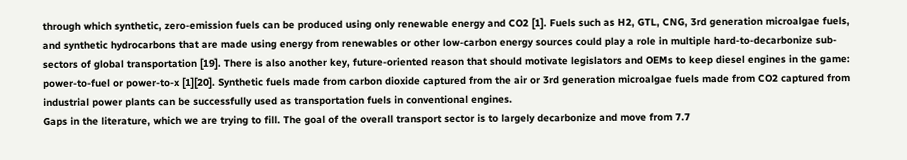through which synthetic, zero-emission fuels can be produced using only renewable energy and CO2 [1]. Fuels such as H2, GTL, CNG, 3rd generation microalgae fuels, and synthetic hydrocarbons that are made using energy from renewables or other low-carbon energy sources could play a role in multiple hard-to-decarbonize sub-sectors of global transportation [19]. There is also another key, future-oriented reason that should motivate legislators and OEMs to keep diesel engines in the game: power-to-fuel or power-to-x [1][20]. Synthetic fuels made from carbon dioxide captured from the air or 3rd generation microalgae fuels made from CO2 captured from industrial power plants can be successfully used as transportation fuels in conventional engines.
Gaps in the literature, which we are trying to fill. The goal of the overall transport sector is to largely decarbonize and move from 7.7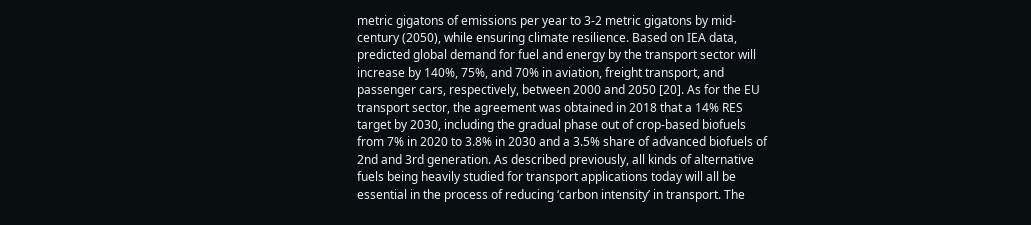metric gigatons of emissions per year to 3-2 metric gigatons by mid-century (2050), while ensuring climate resilience. Based on IEA data, predicted global demand for fuel and energy by the transport sector will increase by 140%, 75%, and 70% in aviation, freight transport, and passenger cars, respectively, between 2000 and 2050 [20]. As for the EU transport sector, the agreement was obtained in 2018 that a 14% RES target by 2030, including the gradual phase out of crop-based biofuels from 7% in 2020 to 3.8% in 2030 and a 3.5% share of advanced biofuels of 2nd and 3rd generation. As described previously, all kinds of alternative fuels being heavily studied for transport applications today will all be essential in the process of reducing ‘carbon intensity’ in transport. The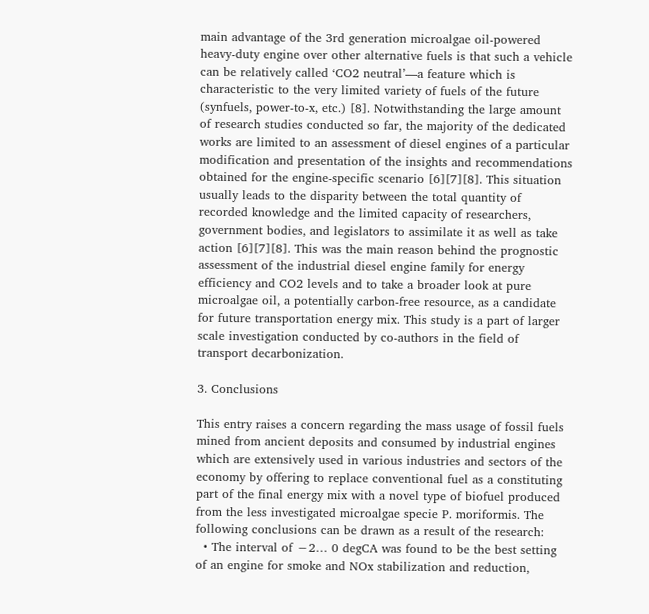main advantage of the 3rd generation microalgae oil-powered heavy-duty engine over other alternative fuels is that such a vehicle can be relatively called ‘CO2 neutral’—a feature which is characteristic to the very limited variety of fuels of the future (synfuels, power-to-x, etc.) [8]. Notwithstanding the large amount of research studies conducted so far, the majority of the dedicated works are limited to an assessment of diesel engines of a particular modification and presentation of the insights and recommendations obtained for the engine-specific scenario [6][7][8]. This situation usually leads to the disparity between the total quantity of recorded knowledge and the limited capacity of researchers, government bodies, and legislators to assimilate it as well as take action [6][7][8]. This was the main reason behind the prognostic assessment of the industrial diesel engine family for energy efficiency and CO2 levels and to take a broader look at pure microalgae oil, a potentially carbon-free resource, as a candidate for future transportation energy mix. This study is a part of larger scale investigation conducted by co-authors in the field of transport decarbonization.

3. Conclusions

This entry raises a concern regarding the mass usage of fossil fuels mined from ancient deposits and consumed by industrial engines which are extensively used in various industries and sectors of the economy by offering to replace conventional fuel as a constituting part of the final energy mix with a novel type of biofuel produced from the less investigated microalgae specie P. moriformis. The following conclusions can be drawn as a result of the research:
  • The interval of −2… 0 degCA was found to be the best setting of an engine for smoke and NOx stabilization and reduction,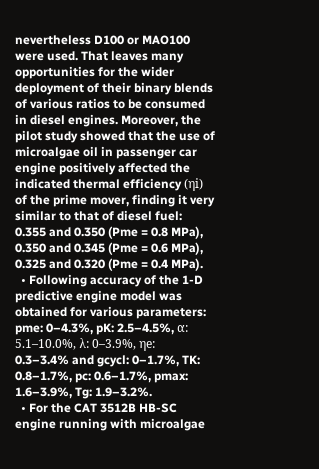nevertheless D100 or MAO100 were used. That leaves many opportunities for the wider deployment of their binary blends of various ratios to be consumed in diesel engines. Moreover, the pilot study showed that the use of microalgae oil in passenger car engine positively affected the indicated thermal efficiency (ηi) of the prime mover, finding it very similar to that of diesel fuel: 0.355 and 0.350 (Pme = 0.8 MPa), 0.350 and 0.345 (Pme = 0.6 MPa), 0.325 and 0.320 (Pme = 0.4 MPa).
  • Following accuracy of the 1-D predictive engine model was obtained for various parameters: pme: 0–4.3%, pK: 2.5–4.5%, α: 5.1–10.0%, λ: 0–3.9%, ηe: 0.3–3.4% and gcycl: 0–1.7%, TK: 0.8–1.7%, pc: 0.6–1.7%, pmax: 1.6–3.9%, Tg: 1.9–3.2%.
  • For the CAT 3512B HB-SC engine running with microalgae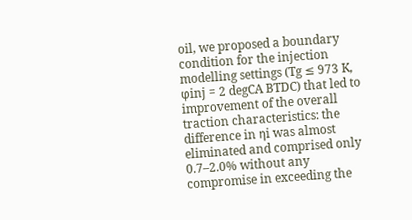oil, we proposed a boundary condition for the injection modelling settings (Tg ≤ 973 K, φinj = 2 degCA BTDC) that led to improvement of the overall traction characteristics: the difference in ηi was almost eliminated and comprised only 0.7–2.0% without any compromise in exceeding the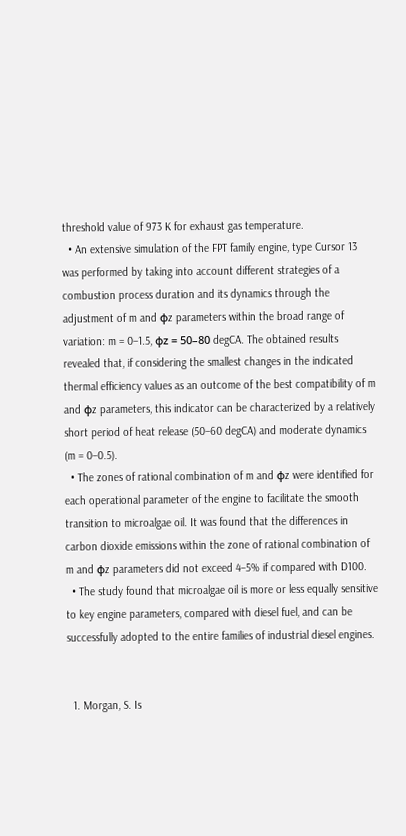threshold value of 973 K for exhaust gas temperature.
  • An extensive simulation of the FPT family engine, type Cursor 13 was performed by taking into account different strategies of a combustion process duration and its dynamics through the adjustment of m and φz parameters within the broad range of variation: m = 0–1.5, φz = 50–80 degCA. The obtained results revealed that, if considering the smallest changes in the indicated thermal efficiency values as an outcome of the best compatibility of m and φz parameters, this indicator can be characterized by a relatively short period of heat release (50–60 degCA) and moderate dynamics (m = 0–0.5).
  • The zones of rational combination of m and φz were identified for each operational parameter of the engine to facilitate the smooth transition to microalgae oil. It was found that the differences in carbon dioxide emissions within the zone of rational combination of m and φz parameters did not exceed 4–5% if compared with D100.
  • The study found that microalgae oil is more or less equally sensitive to key engine parameters, compared with diesel fuel, and can be successfully adopted to the entire families of industrial diesel engines.


  1. Morgan, S. Is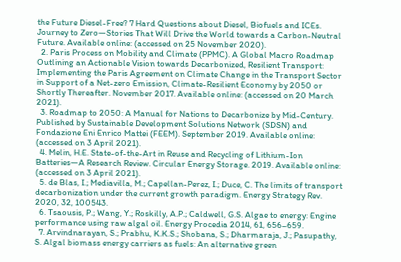the Future Diesel-Free? 7 Hard Questions about Diesel, Biofuels and ICEs. Journey to Zero—Stories That Will Drive the World towards a Carbon-Neutral Future. Available online: (accessed on 25 November 2020).
  2. Paris Process on Mobility and Climate (PPMC). A Global Macro Roadmap Outlining an Actionable Vision towards Decarbonized, Resilient Transport: Implementing the Paris Agreement on Climate Change in the Transport Sector in Support of a Net-zero Emission, Climate-Resilient Economy by 2050 or Shortly Thereafter. November 2017. Available online: (accessed on 20 March 2021).
  3. Roadmap to 2050: A Manual for Nations to Decarbonize by Mid-Century. Published by Sustainable Development Solutions Network (SDSN) and Fondazione Eni Enrico Mattei (FEEM). September 2019. Available online: (accessed on 3 April 2021).
  4. Melin, H.E. State-of-the-Art in Reuse and Recycling of Lithium-Ion Batteries—A Research Review. Circular Energy Storage. 2019. Available online: (accessed on 3 April 2021).
  5. de Blas, I.; Mediavilla, M.; Capellan-Perez, I.; Duce, C. The limits of transport decarbonization under the current growth paradigm. Energy Strategy Rev. 2020, 32, 100543.
  6. Tsaousis, P.; Wang, Y.; Roskilly, A.P.; Caldwell, G.S. Algae to energy: Engine performance using raw algal oil. Energy Procedia 2014, 61, 656–659.
  7. Arvindnarayan, S.; Prabhu, K.K.S.; Shobana, S.; Dharmaraja, J.; Pasupathy, S. Algal biomass energy carriers as fuels: An alternative green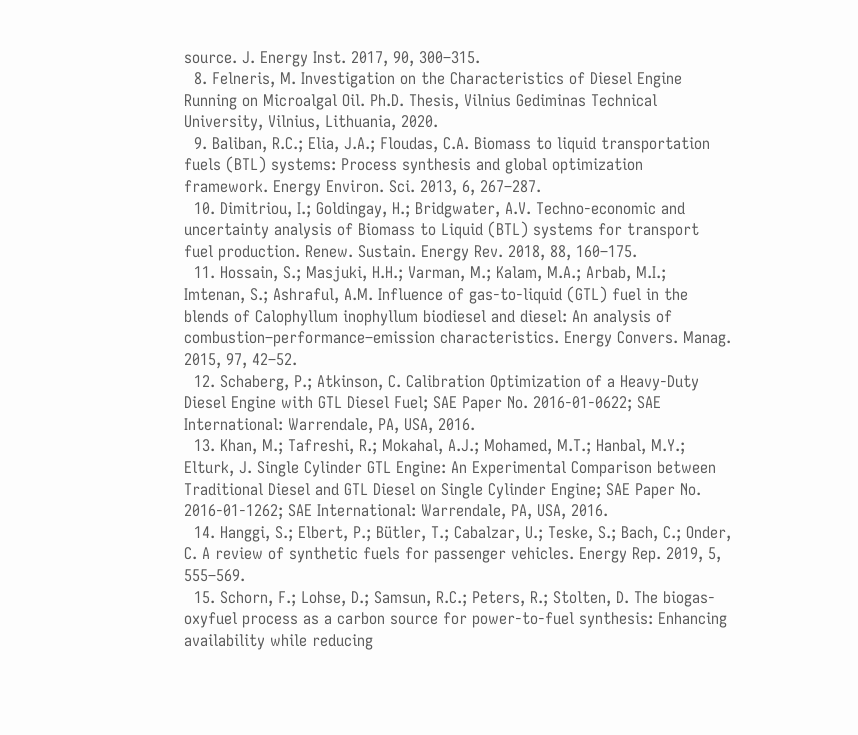source. J. Energy Inst. 2017, 90, 300–315.
  8. Felneris, M. Investigation on the Characteristics of Diesel Engine Running on Microalgal Oil. Ph.D. Thesis, Vilnius Gediminas Technical University, Vilnius, Lithuania, 2020.
  9. Baliban, R.C.; Elia, J.A.; Floudas, C.A. Biomass to liquid transportation fuels (BTL) systems: Process synthesis and global optimization framework. Energy Environ. Sci. 2013, 6, 267–287.
  10. Dimitriou, I.; Goldingay, H.; Bridgwater, A.V. Techno-economic and uncertainty analysis of Biomass to Liquid (BTL) systems for transport fuel production. Renew. Sustain. Energy Rev. 2018, 88, 160–175.
  11. Hossain, S.; Masjuki, H.H.; Varman, M.; Kalam, M.A.; Arbab, M.I.; Imtenan, S.; Ashraful, A.M. Influence of gas-to-liquid (GTL) fuel in the blends of Calophyllum inophyllum biodiesel and diesel: An analysis of combustion–performance–emission characteristics. Energy Convers. Manag. 2015, 97, 42–52.
  12. Schaberg, P.; Atkinson, C. Calibration Optimization of a Heavy-Duty Diesel Engine with GTL Diesel Fuel; SAE Paper No. 2016-01-0622; SAE International: Warrendale, PA, USA, 2016.
  13. Khan, M.; Tafreshi, R.; Mokahal, A.J.; Mohamed, M.T.; Hanbal, M.Y.; Elturk, J. Single Cylinder GTL Engine: An Experimental Comparison between Traditional Diesel and GTL Diesel on Single Cylinder Engine; SAE Paper No. 2016-01-1262; SAE International: Warrendale, PA, USA, 2016.
  14. Hanggi, S.; Elbert, P.; Bütler, T.; Cabalzar, U.; Teske, S.; Bach, C.; Onder, C. A review of synthetic fuels for passenger vehicles. Energy Rep. 2019, 5, 555–569.
  15. Schorn, F.; Lohse, D.; Samsun, R.C.; Peters, R.; Stolten, D. The biogas-oxyfuel process as a carbon source for power-to-fuel synthesis: Enhancing availability while reducing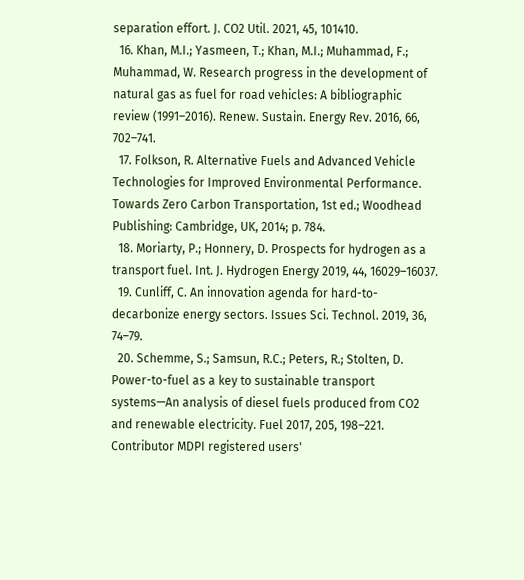separation effort. J. CO2 Util. 2021, 45, 101410.
  16. Khan, M.I.; Yasmeen, T.; Khan, M.I.; Muhammad, F.; Muhammad, W. Research progress in the development of natural gas as fuel for road vehicles: A bibliographic review (1991–2016). Renew. Sustain. Energy Rev. 2016, 66, 702–741.
  17. Folkson, R. Alternative Fuels and Advanced Vehicle Technologies for Improved Environmental Performance. Towards Zero Carbon Transportation, 1st ed.; Woodhead Publishing: Cambridge, UK, 2014; p. 784.
  18. Moriarty, P.; Honnery, D. Prospects for hydrogen as a transport fuel. Int. J. Hydrogen Energy 2019, 44, 16029–16037.
  19. Cunliff, C. An innovation agenda for hard-to-decarbonize energy sectors. Issues Sci. Technol. 2019, 36, 74–79.
  20. Schemme, S.; Samsun, R.C.; Peters, R.; Stolten, D. Power-to-fuel as a key to sustainable transport systems—An analysis of diesel fuels produced from CO2 and renewable electricity. Fuel 2017, 205, 198–221.
Contributor MDPI registered users'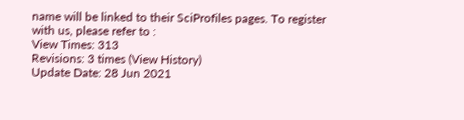name will be linked to their SciProfiles pages. To register with us, please refer to :
View Times: 313
Revisions: 3 times (View History)
Update Date: 28 Jun 2021